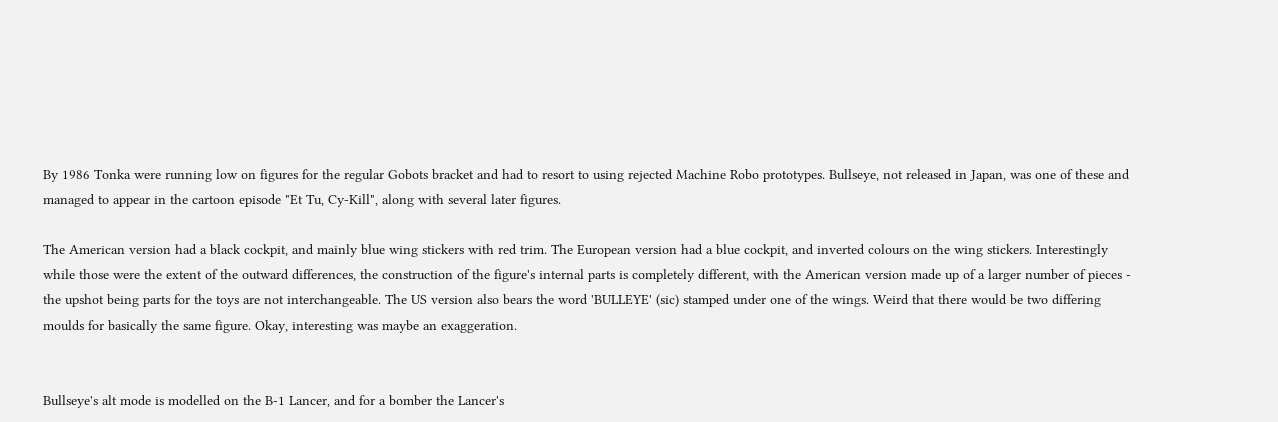By 1986 Tonka were running low on figures for the regular Gobots bracket and had to resort to using rejected Machine Robo prototypes. Bullseye, not released in Japan, was one of these and managed to appear in the cartoon episode "Et Tu, Cy-Kill", along with several later figures.

The American version had a black cockpit, and mainly blue wing stickers with red trim. The European version had a blue cockpit, and inverted colours on the wing stickers. Interestingly while those were the extent of the outward differences, the construction of the figure's internal parts is completely different, with the American version made up of a larger number of pieces - the upshot being parts for the toys are not interchangeable. The US version also bears the word 'BULLEYE' (sic) stamped under one of the wings. Weird that there would be two differing moulds for basically the same figure. Okay, interesting was maybe an exaggeration.


Bullseye's alt mode is modelled on the B-1 Lancer, and for a bomber the Lancer's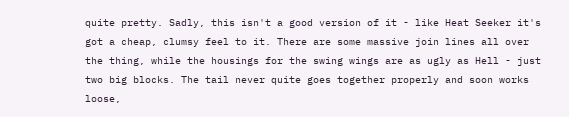quite pretty. Sadly, this isn't a good version of it - like Heat Seeker it's got a cheap, clumsy feel to it. There are some massive join lines all over the thing, while the housings for the swing wings are as ugly as Hell - just two big blocks. The tail never quite goes together properly and soon works loose,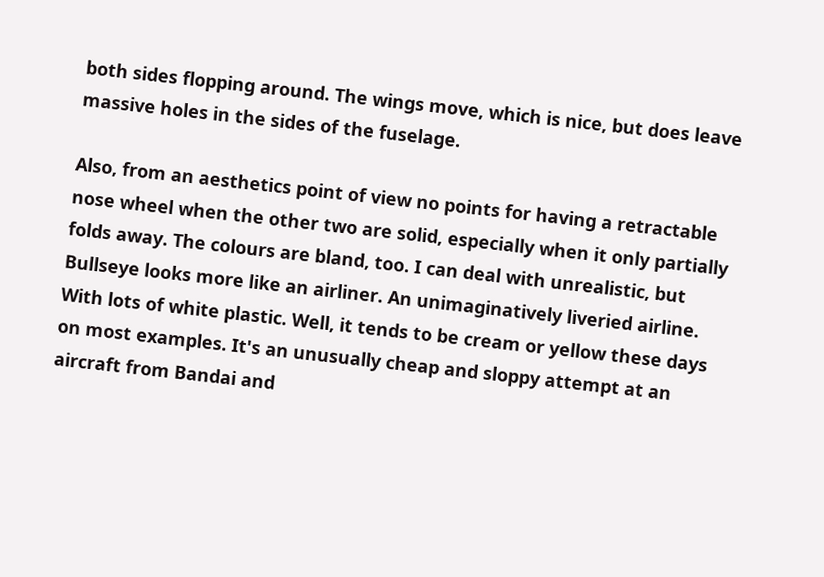both sides flopping around. The wings move, which is nice, but does leave massive holes in the sides of the fuselage.

Also, from an aesthetics point of view no points for having a retractable nose wheel when the other two are solid, especially when it only partially folds away. The colours are bland, too. I can deal with unrealistic, but Bullseye looks more like an airliner. An unimaginatively liveried airline. With lots of white plastic. Well, it tends to be cream or yellow these days on most examples. It's an unusually cheap and sloppy attempt at an aircraft from Bandai and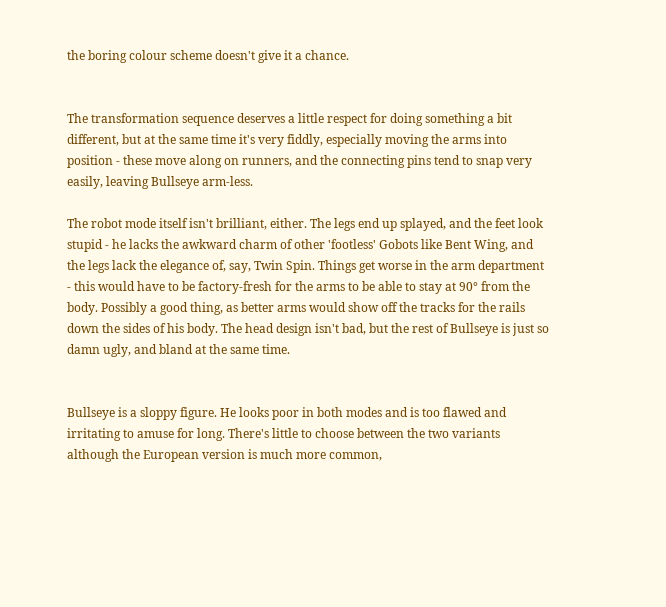the boring colour scheme doesn't give it a chance.


The transformation sequence deserves a little respect for doing something a bit different, but at the same time it's very fiddly, especially moving the arms into position - these move along on runners, and the connecting pins tend to snap very easily, leaving Bullseye arm-less.

The robot mode itself isn't brilliant, either. The legs end up splayed, and the feet look stupid - he lacks the awkward charm of other 'footless' Gobots like Bent Wing, and the legs lack the elegance of, say, Twin Spin. Things get worse in the arm department - this would have to be factory-fresh for the arms to be able to stay at 90° from the body. Possibly a good thing, as better arms would show off the tracks for the rails down the sides of his body. The head design isn't bad, but the rest of Bullseye is just so damn ugly, and bland at the same time.


Bullseye is a sloppy figure. He looks poor in both modes and is too flawed and irritating to amuse for long. There's little to choose between the two variants although the European version is much more common,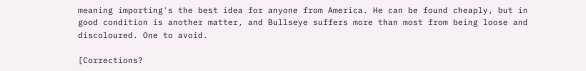meaning importing's the best idea for anyone from America. He can be found cheaply, but in good condition is another matter, and Bullseye suffers more than most from being loose and discoloured. One to avoid.

[Corrections?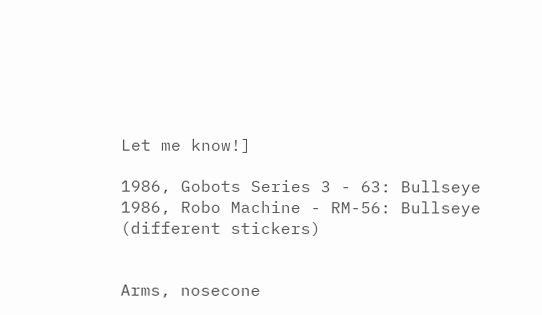Let me know!]

1986, Gobots Series 3 - 63: Bullseye
1986, Robo Machine - RM-56: Bullseye (different stickers)


Arms, nosecone